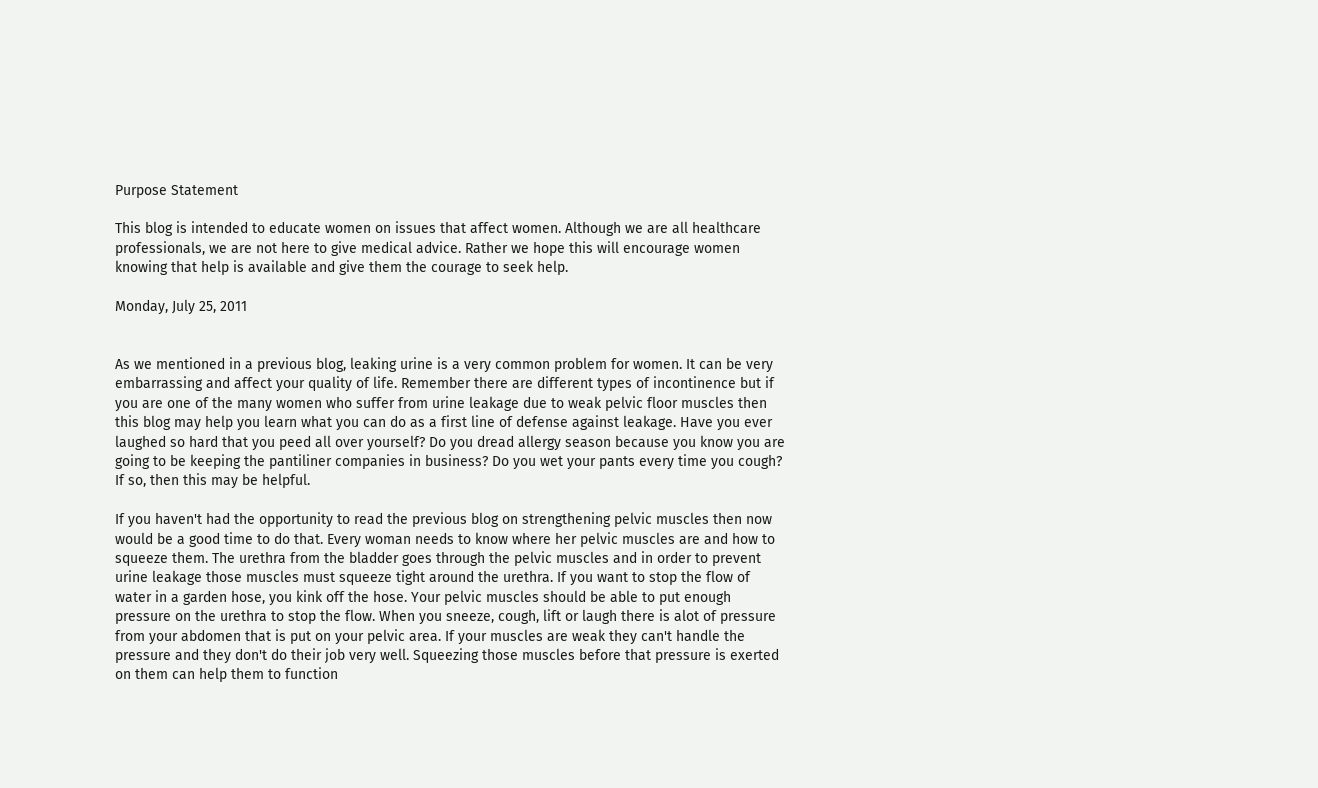Purpose Statement

This blog is intended to educate women on issues that affect women. Although we are all healthcare professionals, we are not here to give medical advice. Rather we hope this will encourage women knowing that help is available and give them the courage to seek help.

Monday, July 25, 2011


As we mentioned in a previous blog, leaking urine is a very common problem for women. It can be very embarrassing and affect your quality of life. Remember there are different types of incontinence but if you are one of the many women who suffer from urine leakage due to weak pelvic floor muscles then this blog may help you learn what you can do as a first line of defense against leakage. Have you ever laughed so hard that you peed all over yourself? Do you dread allergy season because you know you are going to be keeping the pantiliner companies in business? Do you wet your pants every time you cough? If so, then this may be helpful.

If you haven't had the opportunity to read the previous blog on strengthening pelvic muscles then now would be a good time to do that. Every woman needs to know where her pelvic muscles are and how to squeeze them. The urethra from the bladder goes through the pelvic muscles and in order to prevent urine leakage those muscles must squeeze tight around the urethra. If you want to stop the flow of water in a garden hose, you kink off the hose. Your pelvic muscles should be able to put enough pressure on the urethra to stop the flow. When you sneeze, cough, lift or laugh there is alot of pressure from your abdomen that is put on your pelvic area. If your muscles are weak they can't handle the pressure and they don't do their job very well. Squeezing those muscles before that pressure is exerted on them can help them to function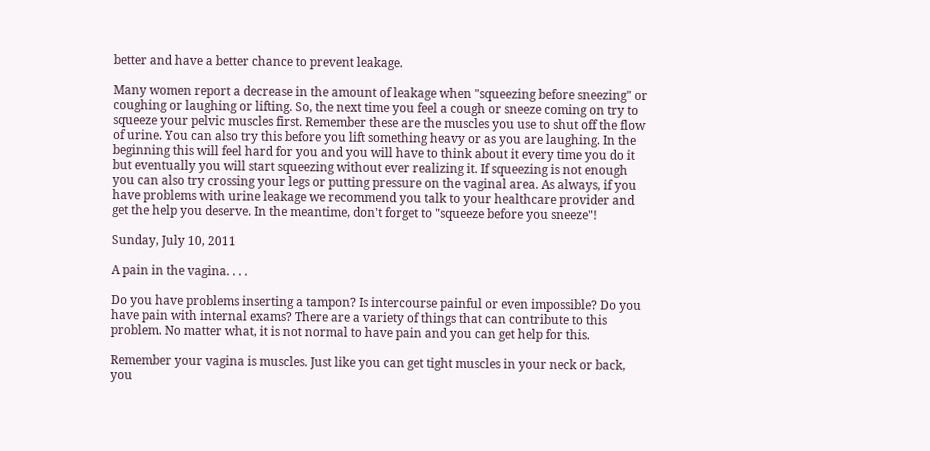better and have a better chance to prevent leakage.

Many women report a decrease in the amount of leakage when "squeezing before sneezing" or coughing or laughing or lifting. So, the next time you feel a cough or sneeze coming on try to squeeze your pelvic muscles first. Remember these are the muscles you use to shut off the flow of urine. You can also try this before you lift something heavy or as you are laughing. In the beginning this will feel hard for you and you will have to think about it every time you do it but eventually you will start squeezing without ever realizing it. If squeezing is not enough you can also try crossing your legs or putting pressure on the vaginal area. As always, if you have problems with urine leakage we recommend you talk to your healthcare provider and get the help you deserve. In the meantime, don't forget to "squeeze before you sneeze"!

Sunday, July 10, 2011

A pain in the vagina. . . .

Do you have problems inserting a tampon? Is intercourse painful or even impossible? Do you have pain with internal exams? There are a variety of things that can contribute to this problem. No matter what, it is not normal to have pain and you can get help for this.

Remember your vagina is muscles. Just like you can get tight muscles in your neck or back, you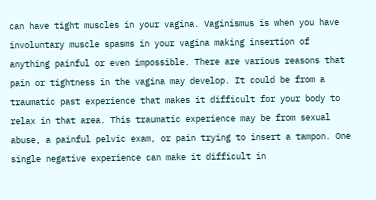can have tight muscles in your vagina. Vaginismus is when you have involuntary muscle spasms in your vagina making insertion of anything painful or even impossible. There are various reasons that pain or tightness in the vagina may develop. It could be from a traumatic past experience that makes it difficult for your body to relax in that area. This traumatic experience may be from sexual abuse, a painful pelvic exam, or pain trying to insert a tampon. One single negative experience can make it difficult in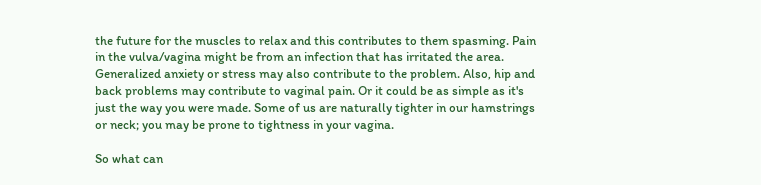the future for the muscles to relax and this contributes to them spasming. Pain in the vulva/vagina might be from an infection that has irritated the area. Generalized anxiety or stress may also contribute to the problem. Also, hip and back problems may contribute to vaginal pain. Or it could be as simple as it's just the way you were made. Some of us are naturally tighter in our hamstrings or neck; you may be prone to tightness in your vagina.

So what can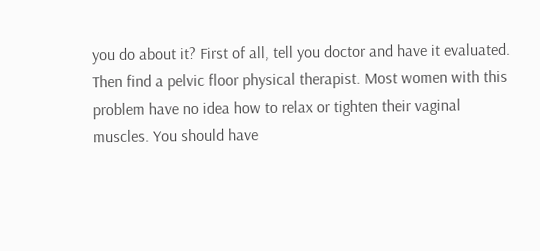you do about it? First of all, tell you doctor and have it evaluated. Then find a pelvic floor physical therapist. Most women with this problem have no idea how to relax or tighten their vaginal muscles. You should have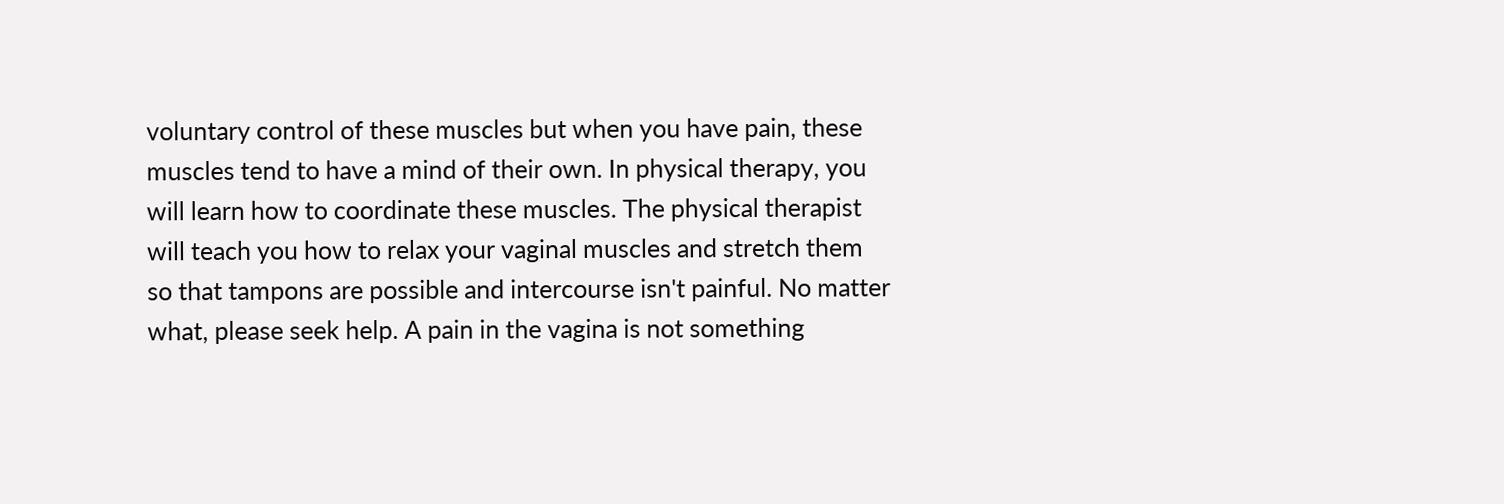voluntary control of these muscles but when you have pain, these muscles tend to have a mind of their own. In physical therapy, you will learn how to coordinate these muscles. The physical therapist will teach you how to relax your vaginal muscles and stretch them so that tampons are possible and intercourse isn't painful. No matter what, please seek help. A pain in the vagina is not something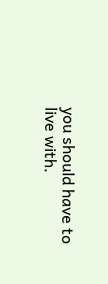you should have to live with.